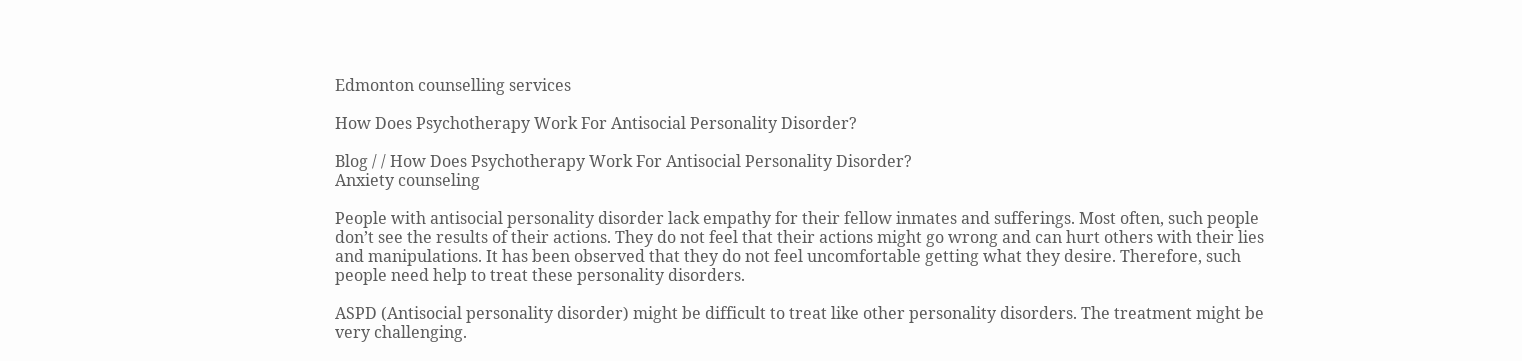Edmonton counselling services

How Does Psychotherapy Work For Antisocial Personality Disorder?

Blog / / How Does Psychotherapy Work For Antisocial Personality Disorder?
Anxiety counseling

People with antisocial personality disorder lack empathy for their fellow inmates and sufferings. Most often, such people don’t see the results of their actions. They do not feel that their actions might go wrong and can hurt others with their lies and manipulations. It has been observed that they do not feel uncomfortable getting what they desire. Therefore, such people need help to treat these personality disorders.

ASPD (Antisocial personality disorder) might be difficult to treat like other personality disorders. The treatment might be very challenging.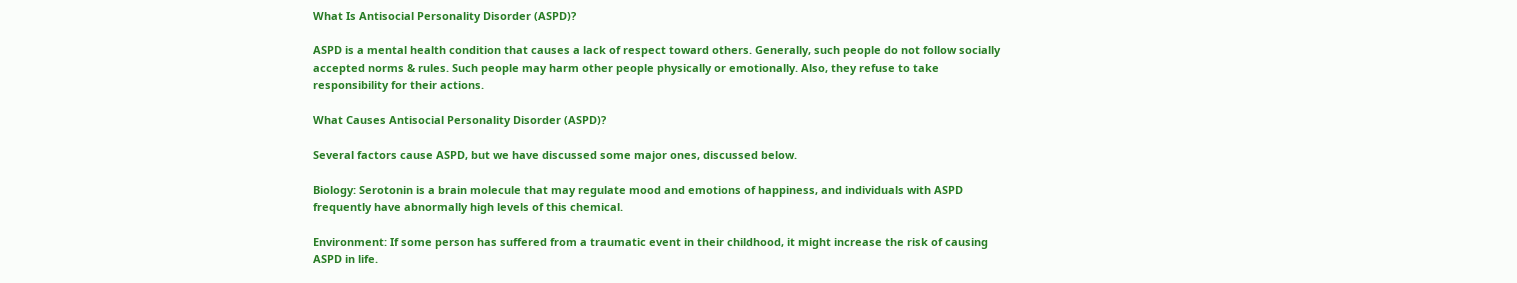What Is Antisocial Personality Disorder (ASPD)?

ASPD is a mental health condition that causes a lack of respect toward others. Generally, such people do not follow socially accepted norms & rules. Such people may harm other people physically or emotionally. Also, they refuse to take responsibility for their actions.

What Causes Antisocial Personality Disorder (ASPD)?

Several factors cause ASPD, but we have discussed some major ones, discussed below.

Biology: Serotonin is a brain molecule that may regulate mood and emotions of happiness, and individuals with ASPD frequently have abnormally high levels of this chemical.

Environment: If some person has suffered from a traumatic event in their childhood, it might increase the risk of causing ASPD in life.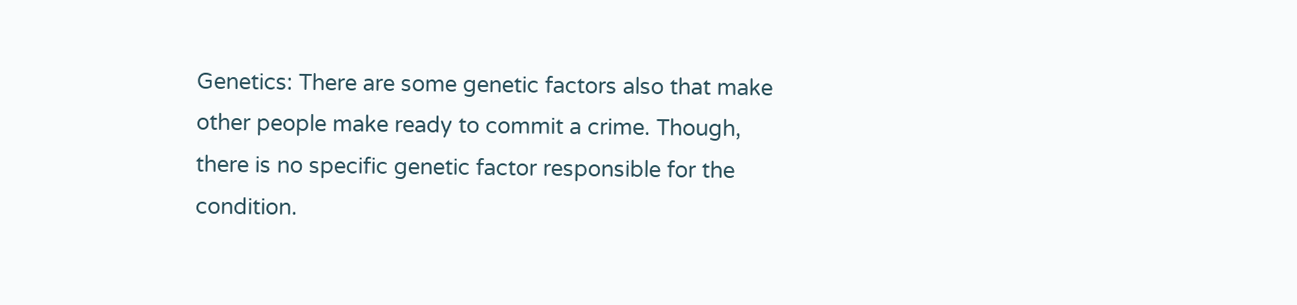Genetics: There are some genetic factors also that make other people make ready to commit a crime. Though, there is no specific genetic factor responsible for the condition.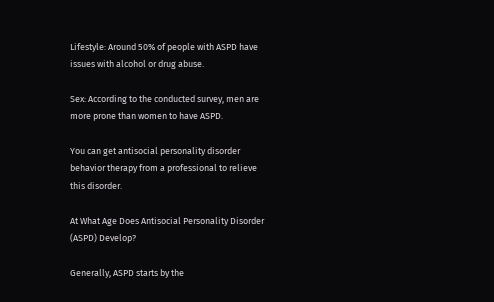Lifestyle: Around 50% of people with ASPD have issues with alcohol or drug abuse.

Sex: According to the conducted survey, men are more prone than women to have ASPD.

You can get antisocial personality disorder behavior therapy from a professional to relieve this disorder.

At What Age Does Antisocial Personality Disorder (ASPD) Develop?

Generally, ASPD starts by the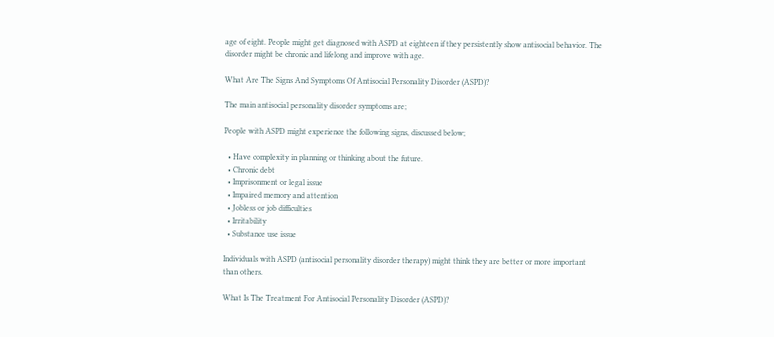age of eight. People might get diagnosed with ASPD at eighteen if they persistently show antisocial behavior. The disorder might be chronic and lifelong and improve with age.

What Are The Signs And Symptoms Of Antisocial Personality Disorder (ASPD)?

The main antisocial personality disorder symptoms are;

People with ASPD might experience the following signs, discussed below;

  • Have complexity in planning or thinking about the future.
  • Chronic debt
  • Imprisonment or legal issue
  • Impaired memory and attention
  • Jobless or job difficulties
  • Irritability
  • Substance use issue

Individuals with ASPD (antisocial personality disorder therapy) might think they are better or more important than others.

What Is The Treatment For Antisocial Personality Disorder (ASPD)?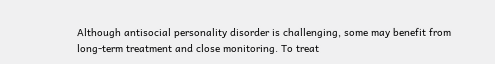Although antisocial personality disorder is challenging, some may benefit from long-term treatment and close monitoring. To treat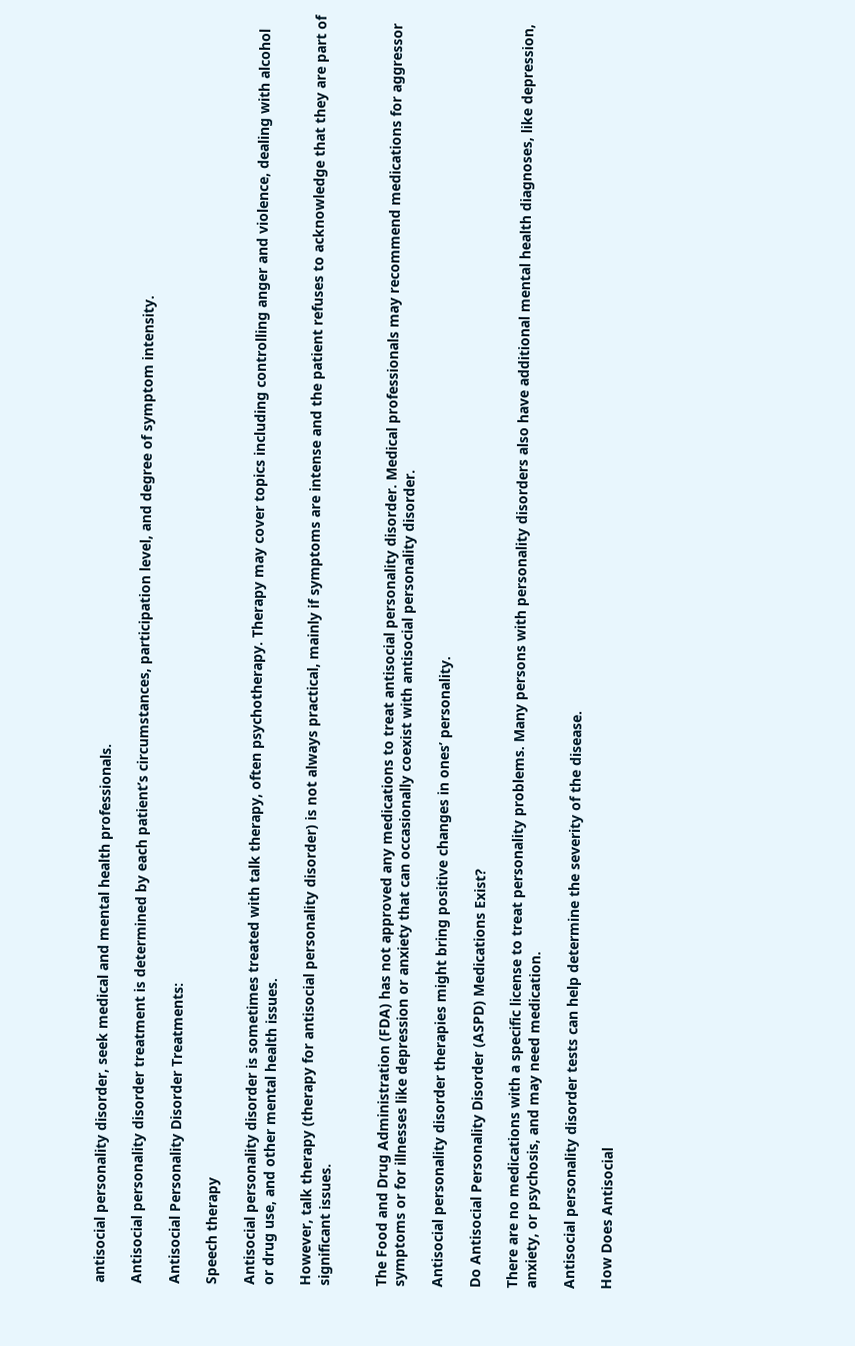antisocial personality disorder, seek medical and mental health professionals.

Antisocial personality disorder treatment is determined by each patient’s circumstances, participation level, and degree of symptom intensity.

Antisocial Personality Disorder Treatments:

Speech therapy

Antisocial personality disorder is sometimes treated with talk therapy, often psychotherapy. Therapy may cover topics including controlling anger and violence, dealing with alcohol or drug use, and other mental health issues.

However, talk therapy (therapy for antisocial personality disorder) is not always practical, mainly if symptoms are intense and the patient refuses to acknowledge that they are part of significant issues.


The Food and Drug Administration (FDA) has not approved any medications to treat antisocial personality disorder. Medical professionals may recommend medications for aggressor symptoms or for illnesses like depression or anxiety that can occasionally coexist with antisocial personality disorder.

Antisocial personality disorder therapies might bring positive changes in ones’ personality.

Do Antisocial Personality Disorder (ASPD) Medications Exist?

There are no medications with a specific license to treat personality problems. Many persons with personality disorders also have additional mental health diagnoses, like depression, anxiety, or psychosis, and may need medication.

Antisocial personality disorder tests can help determine the severity of the disease.

How Does Antisocial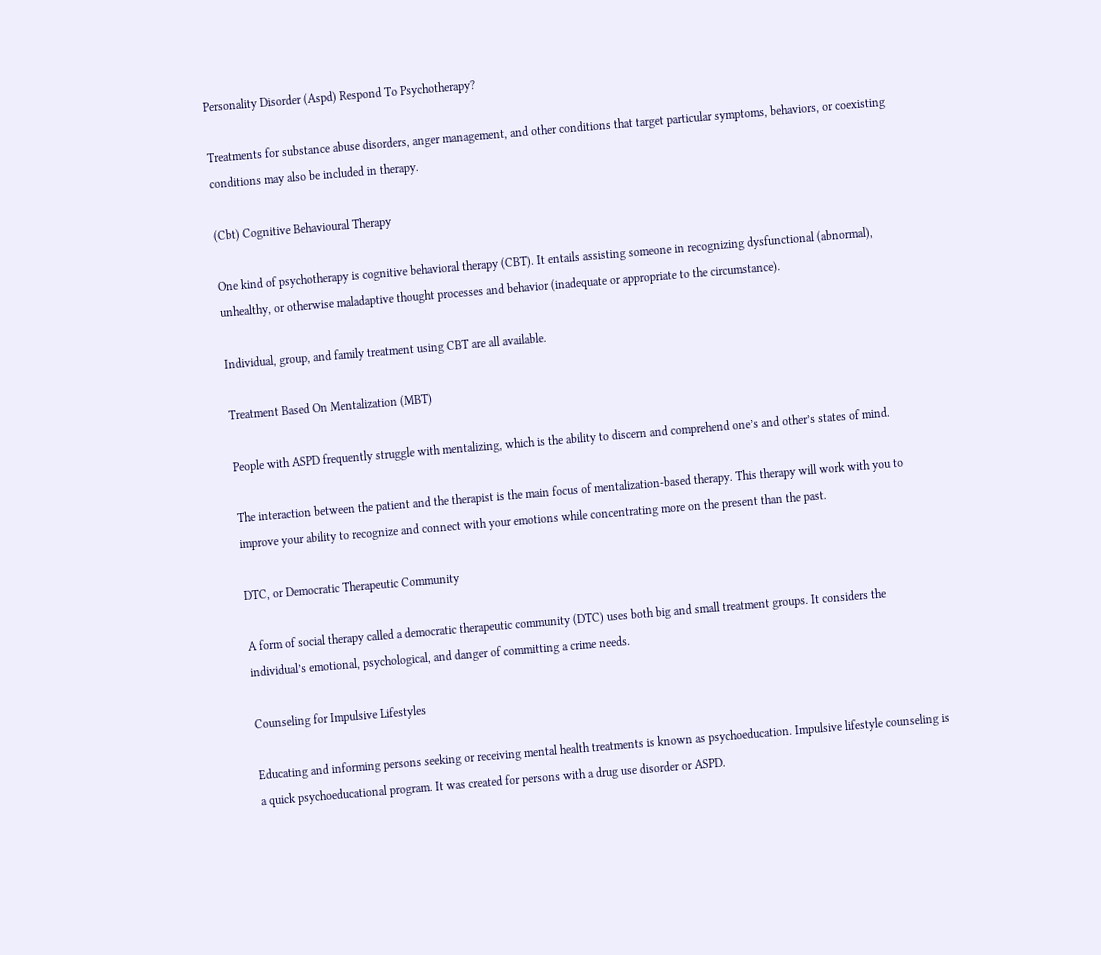Personality Disorder (Aspd) Respond To Psychotherapy?

Treatments for substance abuse disorders, anger management, and other conditions that target particular symptoms, behaviors, or coexisting conditions may also be included in therapy.

(Cbt) Cognitive Behavioural Therapy

One kind of psychotherapy is cognitive behavioral therapy (CBT). It entails assisting someone in recognizing dysfunctional (abnormal), unhealthy, or otherwise maladaptive thought processes and behavior (inadequate or appropriate to the circumstance).

Individual, group, and family treatment using CBT are all available.

Treatment Based On Mentalization (MBT)

People with ASPD frequently struggle with mentalizing, which is the ability to discern and comprehend one’s and other’s states of mind.

The interaction between the patient and the therapist is the main focus of mentalization-based therapy. This therapy will work with you to improve your ability to recognize and connect with your emotions while concentrating more on the present than the past.

DTC, or Democratic Therapeutic Community

A form of social therapy called a democratic therapeutic community (DTC) uses both big and small treatment groups. It considers the individual’s emotional, psychological, and danger of committing a crime needs.

Counseling for Impulsive Lifestyles

Educating and informing persons seeking or receiving mental health treatments is known as psychoeducation. Impulsive lifestyle counseling is a quick psychoeducational program. It was created for persons with a drug use disorder or ASPD.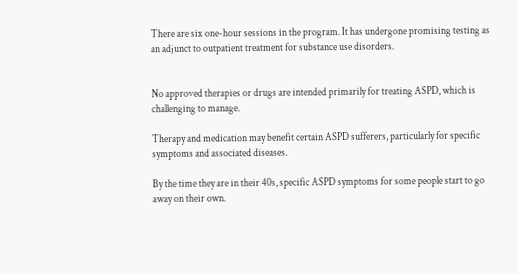There are six one-hour sessions in the program. It has undergone promising testing as an adjunct to outpatient treatment for substance use disorders.


No approved therapies or drugs are intended primarily for treating ASPD, which is challenging to manage.

Therapy and medication may benefit certain ASPD sufferers, particularly for specific symptoms and associated diseases.

By the time they are in their 40s, specific ASPD symptoms for some people start to go away on their own.